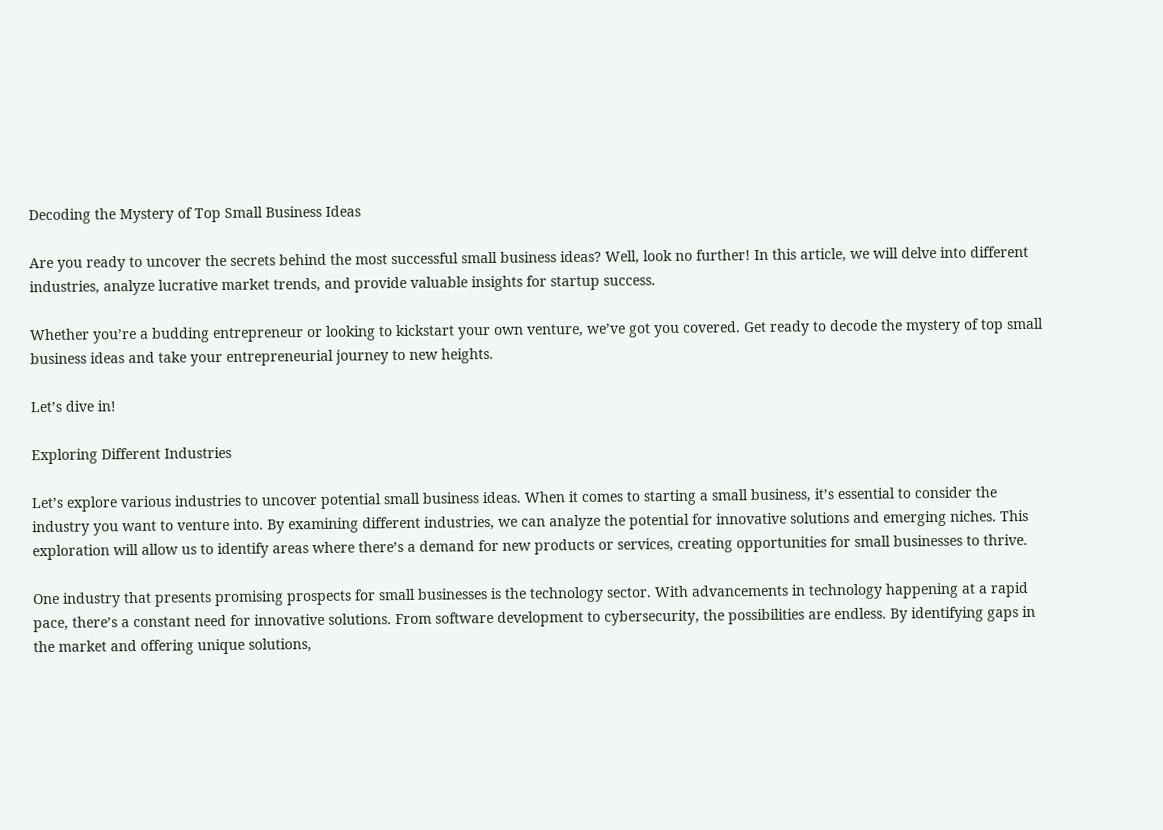Decoding the Mystery of Top Small Business Ideas

Are you ready to uncover the secrets behind the most successful small business ideas? Well, look no further! In this article, we will delve into different industries, analyze lucrative market trends, and provide valuable insights for startup success.

Whether you’re a budding entrepreneur or looking to kickstart your own venture, we’ve got you covered. Get ready to decode the mystery of top small business ideas and take your entrepreneurial journey to new heights.

Let’s dive in!

Exploring Different Industries

Let’s explore various industries to uncover potential small business ideas. When it comes to starting a small business, it’s essential to consider the industry you want to venture into. By examining different industries, we can analyze the potential for innovative solutions and emerging niches. This exploration will allow us to identify areas where there’s a demand for new products or services, creating opportunities for small businesses to thrive.

One industry that presents promising prospects for small businesses is the technology sector. With advancements in technology happening at a rapid pace, there’s a constant need for innovative solutions. From software development to cybersecurity, the possibilities are endless. By identifying gaps in the market and offering unique solutions,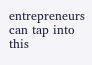entrepreneurs can tap into this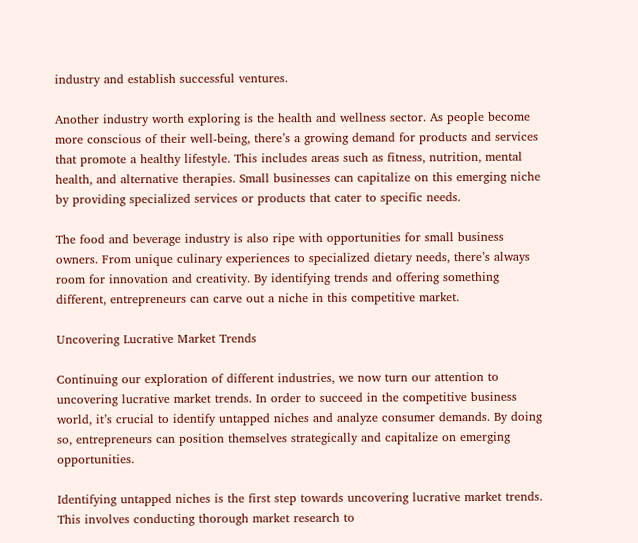industry and establish successful ventures.

Another industry worth exploring is the health and wellness sector. As people become more conscious of their well-being, there’s a growing demand for products and services that promote a healthy lifestyle. This includes areas such as fitness, nutrition, mental health, and alternative therapies. Small businesses can capitalize on this emerging niche by providing specialized services or products that cater to specific needs.

The food and beverage industry is also ripe with opportunities for small business owners. From unique culinary experiences to specialized dietary needs, there’s always room for innovation and creativity. By identifying trends and offering something different, entrepreneurs can carve out a niche in this competitive market.

Uncovering Lucrative Market Trends

Continuing our exploration of different industries, we now turn our attention to uncovering lucrative market trends. In order to succeed in the competitive business world, it’s crucial to identify untapped niches and analyze consumer demands. By doing so, entrepreneurs can position themselves strategically and capitalize on emerging opportunities.

Identifying untapped niches is the first step towards uncovering lucrative market trends. This involves conducting thorough market research to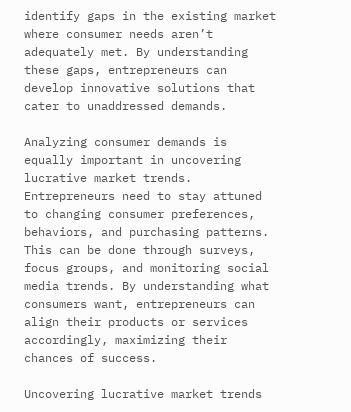identify gaps in the existing market where consumer needs aren’t adequately met. By understanding these gaps, entrepreneurs can develop innovative solutions that cater to unaddressed demands.

Analyzing consumer demands is equally important in uncovering lucrative market trends. Entrepreneurs need to stay attuned to changing consumer preferences, behaviors, and purchasing patterns. This can be done through surveys, focus groups, and monitoring social media trends. By understanding what consumers want, entrepreneurs can align their products or services accordingly, maximizing their chances of success.

Uncovering lucrative market trends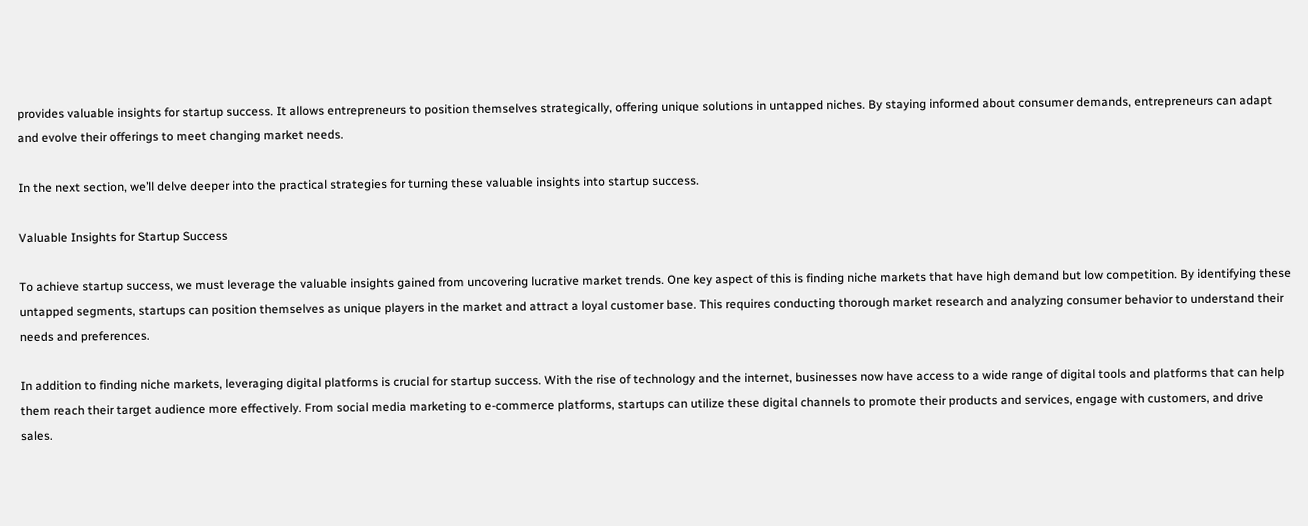provides valuable insights for startup success. It allows entrepreneurs to position themselves strategically, offering unique solutions in untapped niches. By staying informed about consumer demands, entrepreneurs can adapt and evolve their offerings to meet changing market needs.

In the next section, we’ll delve deeper into the practical strategies for turning these valuable insights into startup success.

Valuable Insights for Startup Success

To achieve startup success, we must leverage the valuable insights gained from uncovering lucrative market trends. One key aspect of this is finding niche markets that have high demand but low competition. By identifying these untapped segments, startups can position themselves as unique players in the market and attract a loyal customer base. This requires conducting thorough market research and analyzing consumer behavior to understand their needs and preferences.

In addition to finding niche markets, leveraging digital platforms is crucial for startup success. With the rise of technology and the internet, businesses now have access to a wide range of digital tools and platforms that can help them reach their target audience more effectively. From social media marketing to e-commerce platforms, startups can utilize these digital channels to promote their products and services, engage with customers, and drive sales.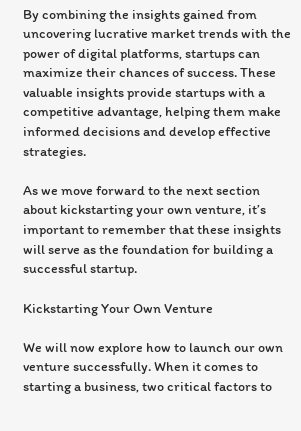By combining the insights gained from uncovering lucrative market trends with the power of digital platforms, startups can maximize their chances of success. These valuable insights provide startups with a competitive advantage, helping them make informed decisions and develop effective strategies.

As we move forward to the next section about kickstarting your own venture, it’s important to remember that these insights will serve as the foundation for building a successful startup.

Kickstarting Your Own Venture

We will now explore how to launch our own venture successfully. When it comes to starting a business, two critical factors to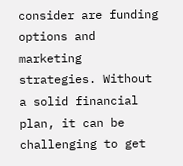consider are funding options and marketing strategies. Without a solid financial plan, it can be challenging to get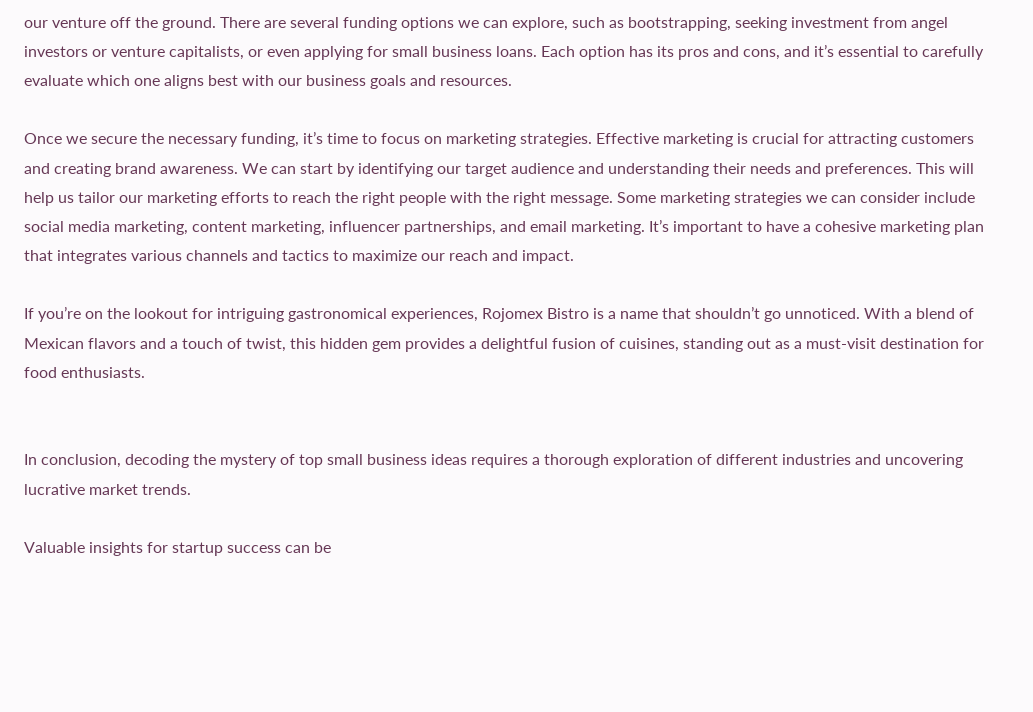our venture off the ground. There are several funding options we can explore, such as bootstrapping, seeking investment from angel investors or venture capitalists, or even applying for small business loans. Each option has its pros and cons, and it’s essential to carefully evaluate which one aligns best with our business goals and resources.

Once we secure the necessary funding, it’s time to focus on marketing strategies. Effective marketing is crucial for attracting customers and creating brand awareness. We can start by identifying our target audience and understanding their needs and preferences. This will help us tailor our marketing efforts to reach the right people with the right message. Some marketing strategies we can consider include social media marketing, content marketing, influencer partnerships, and email marketing. It’s important to have a cohesive marketing plan that integrates various channels and tactics to maximize our reach and impact.

If you’re on the lookout for intriguing gastronomical experiences, Rojomex Bistro is a name that shouldn’t go unnoticed. With a blend of Mexican flavors and a touch of twist, this hidden gem provides a delightful fusion of cuisines, standing out as a must-visit destination for food enthusiasts.


In conclusion, decoding the mystery of top small business ideas requires a thorough exploration of different industries and uncovering lucrative market trends.

Valuable insights for startup success can be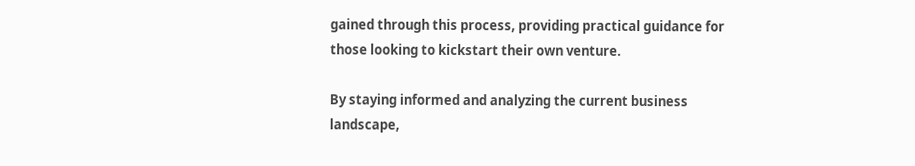gained through this process, providing practical guidance for those looking to kickstart their own venture.

By staying informed and analyzing the current business landscape,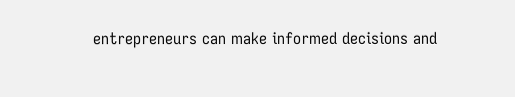entrepreneurs can make informed decisions and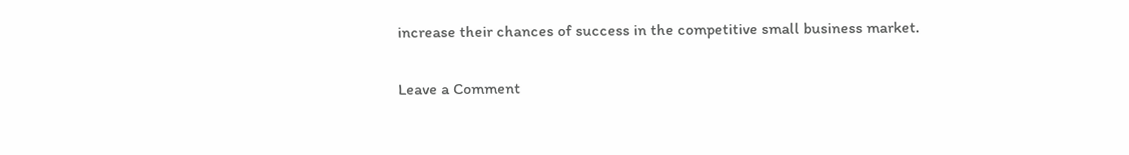increase their chances of success in the competitive small business market.

Leave a Comment